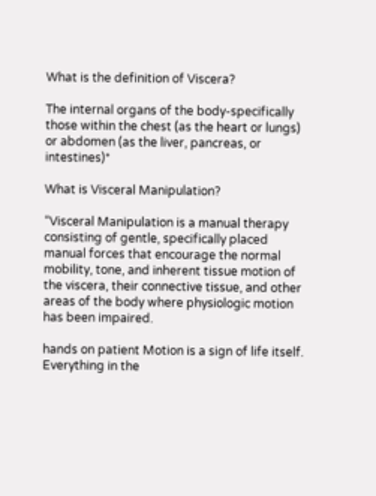What is the definition of Viscera?

The internal organs of the body-specifically those within the chest (as the heart or lungs) or abdomen (as the liver, pancreas, or intestines)*

What is Visceral Manipulation?

“Visceral Manipulation is a manual therapy consisting of gentle, specifically placed manual forces that encourage the normal mobility, tone, and inherent tissue motion of the viscera, their connective tissue, and other areas of the body where physiologic motion has been impaired.

hands on patient Motion is a sign of life itself. Everything in the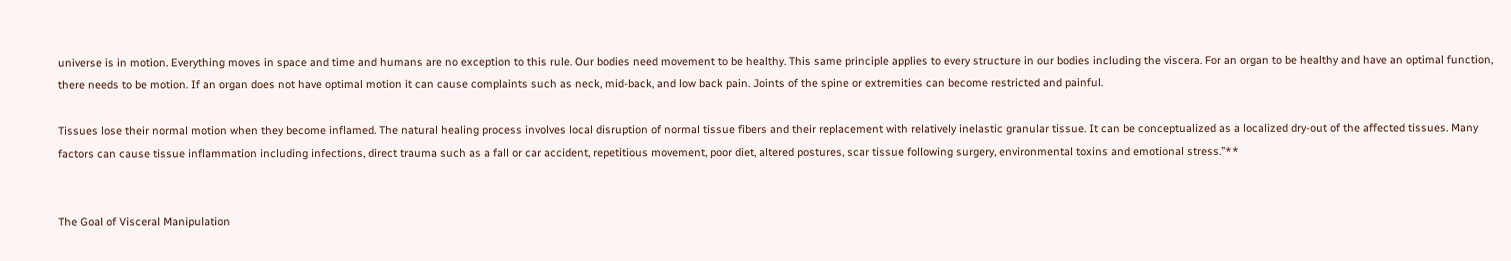universe is in motion. Everything moves in space and time and humans are no exception to this rule. Our bodies need movement to be healthy. This same principle applies to every structure in our bodies including the viscera. For an organ to be healthy and have an optimal function, there needs to be motion. If an organ does not have optimal motion it can cause complaints such as neck, mid-back, and low back pain. Joints of the spine or extremities can become restricted and painful.

Tissues lose their normal motion when they become inflamed. The natural healing process involves local disruption of normal tissue fibers and their replacement with relatively inelastic granular tissue. It can be conceptualized as a localized dry-out of the affected tissues. Many factors can cause tissue inflammation including infections, direct trauma such as a fall or car accident, repetitious movement, poor diet, altered postures, scar tissue following surgery, environmental toxins and emotional stress.”**


The Goal of Visceral Manipulation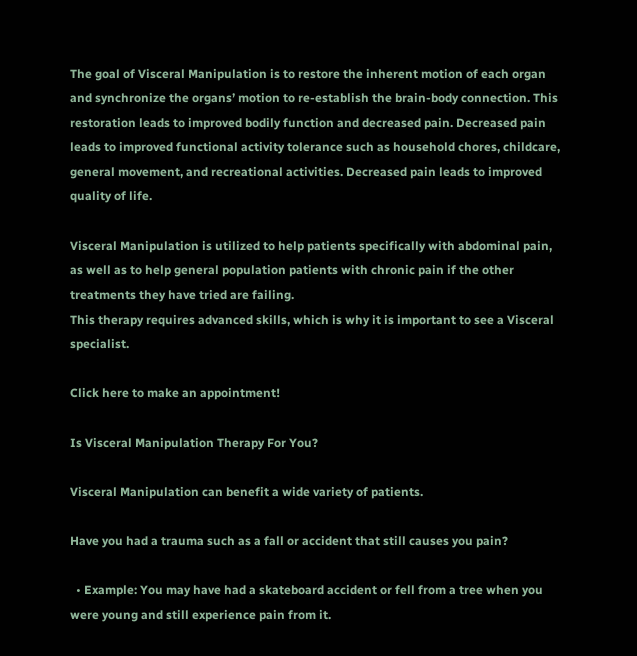The goal of Visceral Manipulation is to restore the inherent motion of each organ and synchronize the organs’ motion to re-establish the brain-body connection. This restoration leads to improved bodily function and decreased pain. Decreased pain leads to improved functional activity tolerance such as household chores, childcare, general movement, and recreational activities. Decreased pain leads to improved quality of life.

Visceral Manipulation is utilized to help patients specifically with abdominal pain, as well as to help general population patients with chronic pain if the other treatments they have tried are failing.
This therapy requires advanced skills, which is why it is important to see a Visceral specialist.

Click here to make an appointment!

Is Visceral Manipulation Therapy For You?

Visceral Manipulation can benefit a wide variety of patients.

Have you had a trauma such as a fall or accident that still causes you pain?

  • Example: You may have had a skateboard accident or fell from a tree when you were young and still experience pain from it.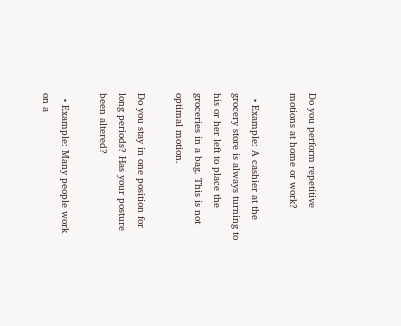Do you perform repetitive motions at home or work?

  • Example: A cashier at the grocery store is always turning to his or her left to place the groceries in a bag. This is not optimal motion.

Do you stay in one position for long periods? Has your posture been altered?

  • Example: Many people work on a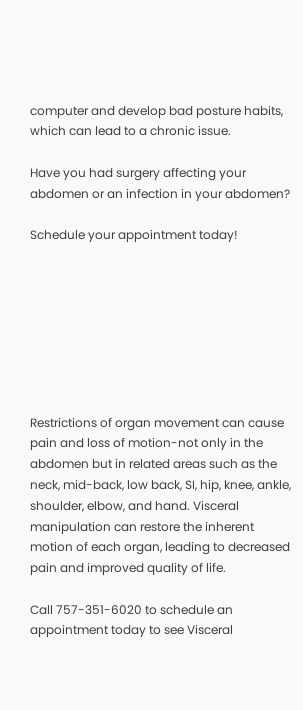computer and develop bad posture habits, which can lead to a chronic issue.

Have you had surgery affecting your abdomen or an infection in your abdomen?

Schedule your appointment today!








Restrictions of organ movement can cause pain and loss of motion-not only in the abdomen but in related areas such as the neck, mid-back, low back, SI, hip, knee, ankle, shoulder, elbow, and hand. Visceral manipulation can restore the inherent motion of each organ, leading to decreased pain and improved quality of life.

Call 757-351-6020 to schedule an appointment today to see Visceral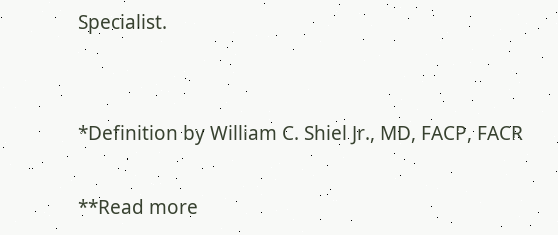Specialist.


*Definition by William C. Shiel Jr., MD, FACP, FACR

**Read more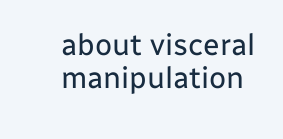about visceral manipulation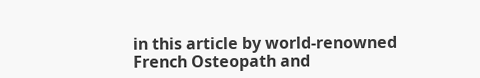in this article by world-renowned French Osteopath and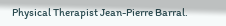Physical Therapist Jean-Pierre Barral.